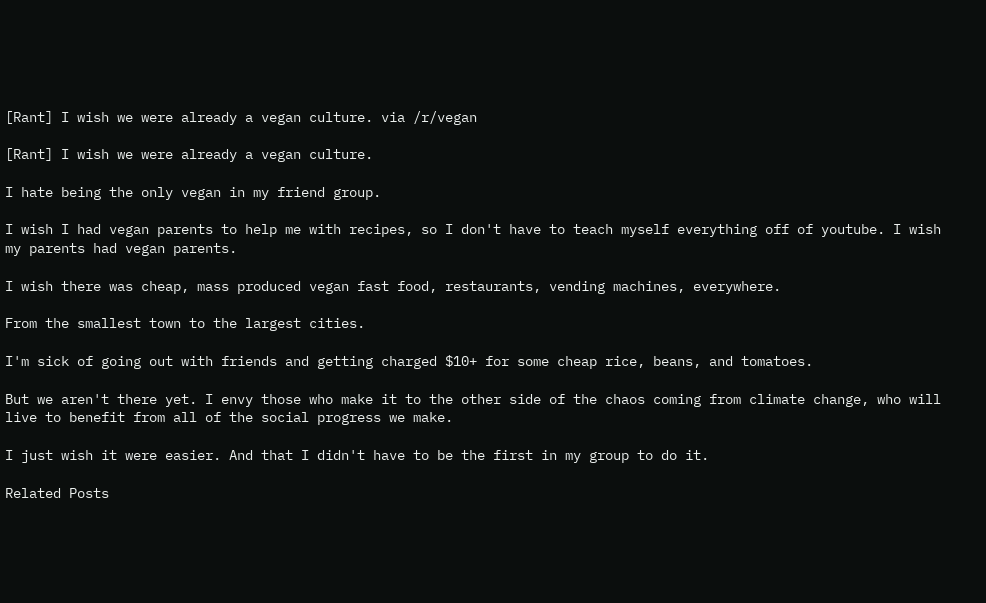[Rant] I wish we were already a vegan culture. via /r/vegan

[Rant] I wish we were already a vegan culture.

I hate being the only vegan in my friend group.

I wish I had vegan parents to help me with recipes, so I don't have to teach myself everything off of youtube. I wish my parents had vegan parents.

I wish there was cheap, mass produced vegan fast food, restaurants, vending machines, everywhere.

From the smallest town to the largest cities.

I'm sick of going out with friends and getting charged $10+ for some cheap rice, beans, and tomatoes.

But we aren't there yet. I envy those who make it to the other side of the chaos coming from climate change, who will live to benefit from all of the social progress we make.

I just wish it were easier. And that I didn't have to be the first in my group to do it.

Related Posts